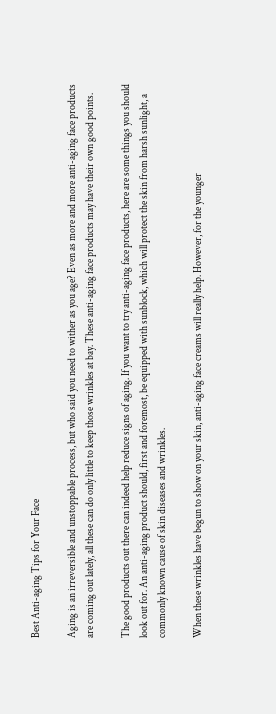Best Anti-aging Tips for Your Face

Aging is an irreversible and unstoppable process, but who said you need to wither as you age? Even as more and more anti-aging face products are coming out lately, all these can do only little to keep those wrinkles at bay. These anti-aging face products may have their own good points.

The good products out there can indeed help reduce signs of aging. If you want to try anti-aging face products, here are some things you should look out for. An anti-aging product should, first and foremost, be equipped with sunblock, which will protect the skin from harsh sunlight, a commonly known cause of skin diseases and wrinkles.

When these wrinkles have begun to show on your skin, anti-aging face creams will really help. However, for the younger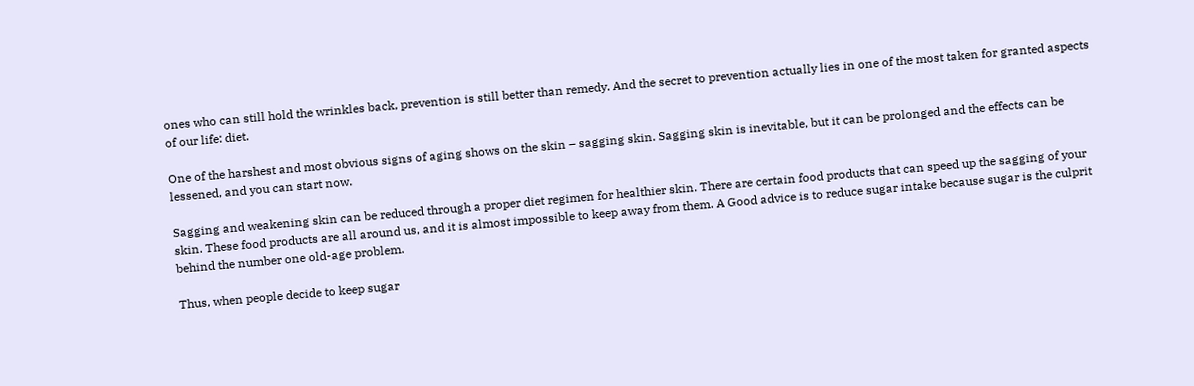ones who can still hold the wrinkles back, prevention is still better than remedy. And the secret to prevention actually lies in one of the most taken for granted aspects of our life: diet.

One of the harshest and most obvious signs of aging shows on the skin – sagging skin. Sagging skin is inevitable, but it can be prolonged and the effects can be lessened, and you can start now.

Sagging and weakening skin can be reduced through a proper diet regimen for healthier skin. There are certain food products that can speed up the sagging of your skin. These food products are all around us, and it is almost impossible to keep away from them. A Good advice is to reduce sugar intake because sugar is the culprit behind the number one old-age problem.

Thus, when people decide to keep sugar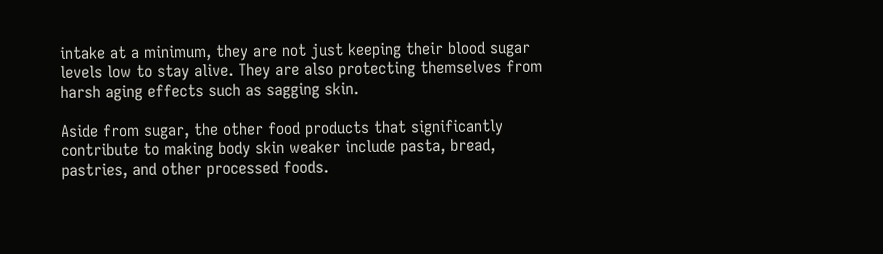intake at a minimum, they are not just keeping their blood sugar levels low to stay alive. They are also protecting themselves from harsh aging effects such as sagging skin.

Aside from sugar, the other food products that significantly contribute to making body skin weaker include pasta, bread, pastries, and other processed foods.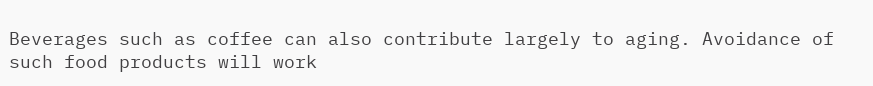Beverages such as coffee can also contribute largely to aging. Avoidance of such food products will work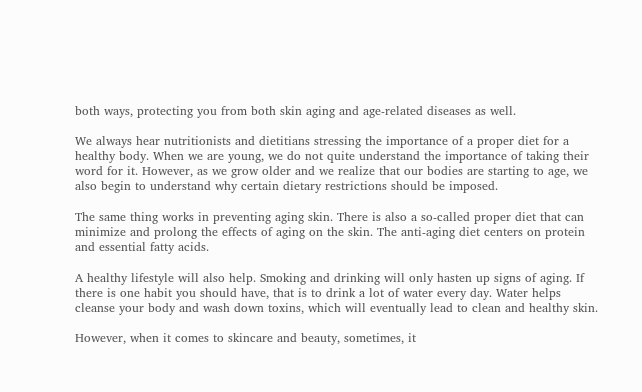both ways, protecting you from both skin aging and age-related diseases as well.

We always hear nutritionists and dietitians stressing the importance of a proper diet for a healthy body. When we are young, we do not quite understand the importance of taking their word for it. However, as we grow older and we realize that our bodies are starting to age, we also begin to understand why certain dietary restrictions should be imposed.

The same thing works in preventing aging skin. There is also a so-called proper diet that can minimize and prolong the effects of aging on the skin. The anti-aging diet centers on protein and essential fatty acids.

A healthy lifestyle will also help. Smoking and drinking will only hasten up signs of aging. If there is one habit you should have, that is to drink a lot of water every day. Water helps cleanse your body and wash down toxins, which will eventually lead to clean and healthy skin.

However, when it comes to skincare and beauty, sometimes, it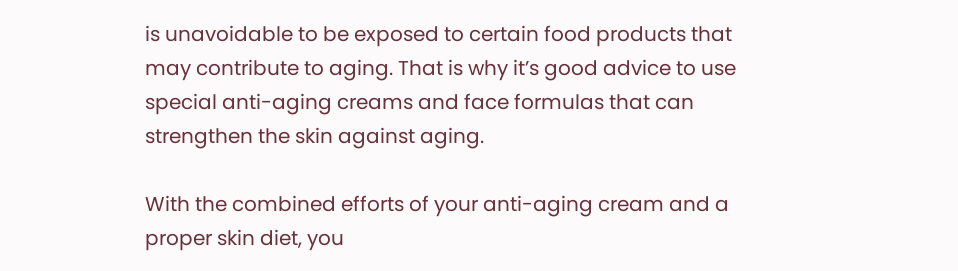is unavoidable to be exposed to certain food products that may contribute to aging. That is why it’s good advice to use special anti-aging creams and face formulas that can strengthen the skin against aging.

With the combined efforts of your anti-aging cream and a proper skin diet, you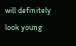will definitely look young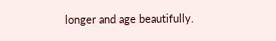longer and age beautifully.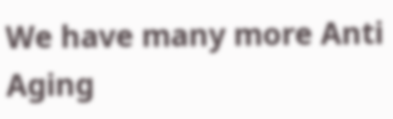We have many more Anti Aging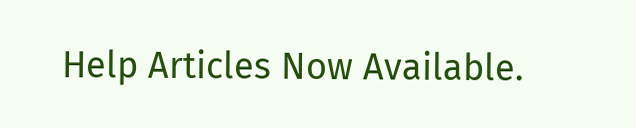Help Articles Now Available.